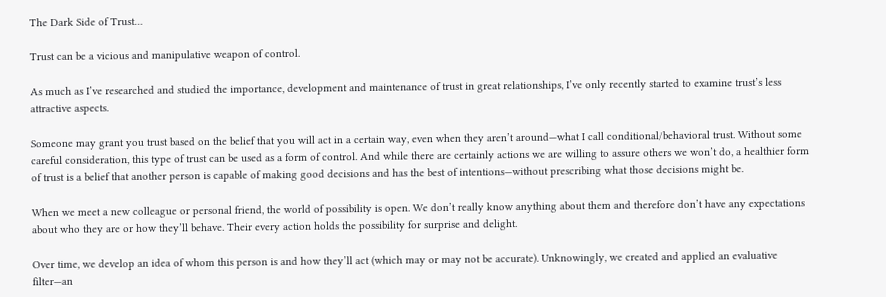The Dark Side of Trust…

Trust can be a vicious and manipulative weapon of control.

As much as I’ve researched and studied the importance, development and maintenance of trust in great relationships, I’ve only recently started to examine trust’s less attractive aspects.

Someone may grant you trust based on the belief that you will act in a certain way, even when they aren’t around—what I call conditional/behavioral trust. Without some careful consideration, this type of trust can be used as a form of control. And while there are certainly actions we are willing to assure others we won’t do, a healthier form of trust is a belief that another person is capable of making good decisions and has the best of intentions—without prescribing what those decisions might be.

When we meet a new colleague or personal friend, the world of possibility is open. We don’t really know anything about them and therefore don’t have any expectations about who they are or how they’ll behave. Their every action holds the possibility for surprise and delight.

Over time, we develop an idea of whom this person is and how they’ll act (which may or may not be accurate). Unknowingly, we created and applied an evaluative filter—an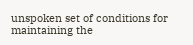unspoken set of conditions for maintaining the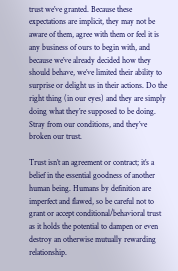trust we’ve granted. Because these expectations are implicit, they may not be aware of them, agree with them or feel it is any business of ours to begin with, and because we’ve already decided how they should behave, we’ve limited their ability to surprise or delight us in their actions. Do the right thing (in our eyes) and they are simply doing what they’re supposed to be doing. Stray from our conditions, and they’ve broken our trust.

Trust isn’t an agreement or contract; it’s a belief in the essential goodness of another human being. Humans by definition are imperfect and flawed, so be careful not to grant or accept conditional/behavioral trust as it holds the potential to dampen or even destroy an otherwise mutually rewarding relationship.